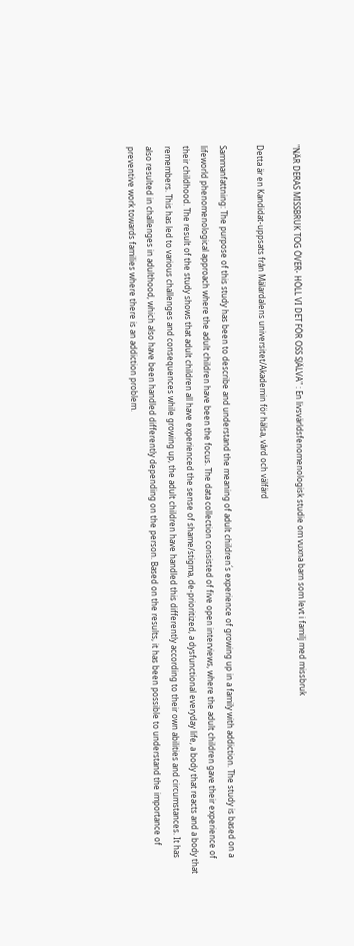"NÄR DERAS MISSBRUK TOG ÖVER- HÖLL VI DET FÖR OSS SJÄLVA" : En livsvärldsfenomenologisk studie om vuxna barn som levt i familj med missbruk

Detta är en Kandidat-uppsats från Mälardalens universitet/Akademin för hälsa, vård och välfärd

Sammanfattning: The purpose of this study has been to describe and understand the meaning of adult children´s experience of growing up in a family with addiction. The study is based on a lifeworld phenomenological approach where the adult children have been the focus. The data collection consisted of five open interviews, where the adult children gave their experience of their childhood. The result of the study shows that adult children all have experienced the sense of shame/stigma, de-prioritized, a dysfunctional everyday life, a body that reacts and a body that remembers. This has led to various challenges and consequences while growing up, the adult children have handled this differently according to their own abilities and circumstances. It has also resulted in challenges in adulthood, which also have been handled differently depending on the person. Based on the results, it has been possible to understand the importance of preventive work towards families where there is an addiction problem.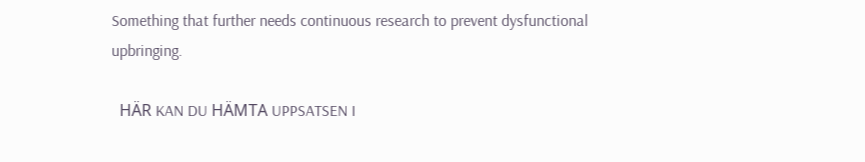Something that further needs continuous research to prevent dysfunctional upbringing.

  HÄR KAN DU HÄMTA UPPSATSEN I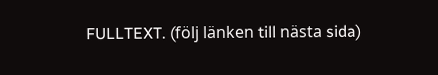FULLTEXT. (följ länken till nästa sida)